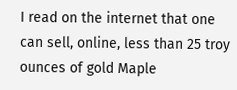I read on the internet that one can sell, online, less than 25 troy ounces of gold Maple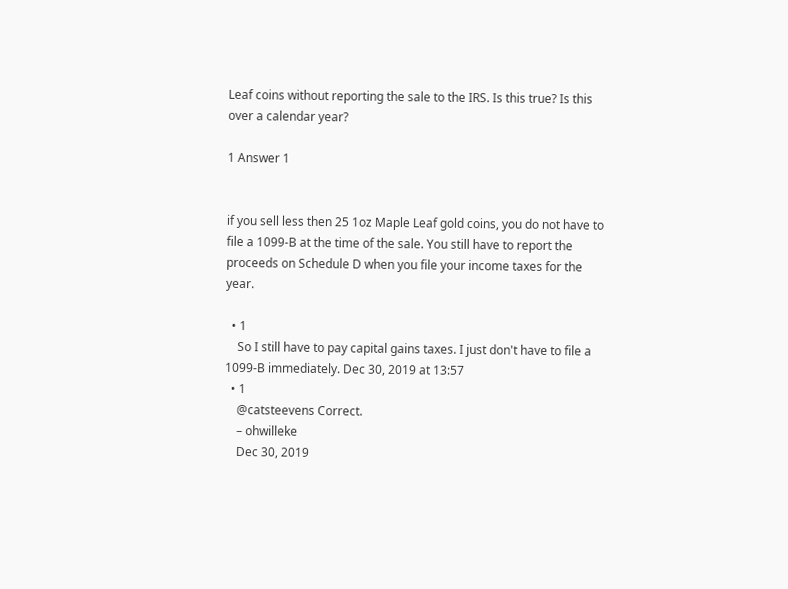Leaf coins without reporting the sale to the IRS. Is this true? Is this over a calendar year?

1 Answer 1


if you sell less then 25 1oz Maple Leaf gold coins, you do not have to file a 1099-B at the time of the sale. You still have to report the proceeds on Schedule D when you file your income taxes for the year.

  • 1
    So I still have to pay capital gains taxes. I just don't have to file a 1099-B immediately. Dec 30, 2019 at 13:57
  • 1
    @catsteevens Correct.
    – ohwilleke
    Dec 30, 2019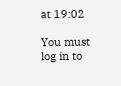at 19:02

You must log in to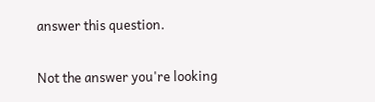answer this question.

Not the answer you're looking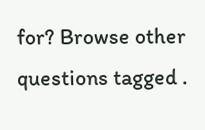for? Browse other questions tagged .